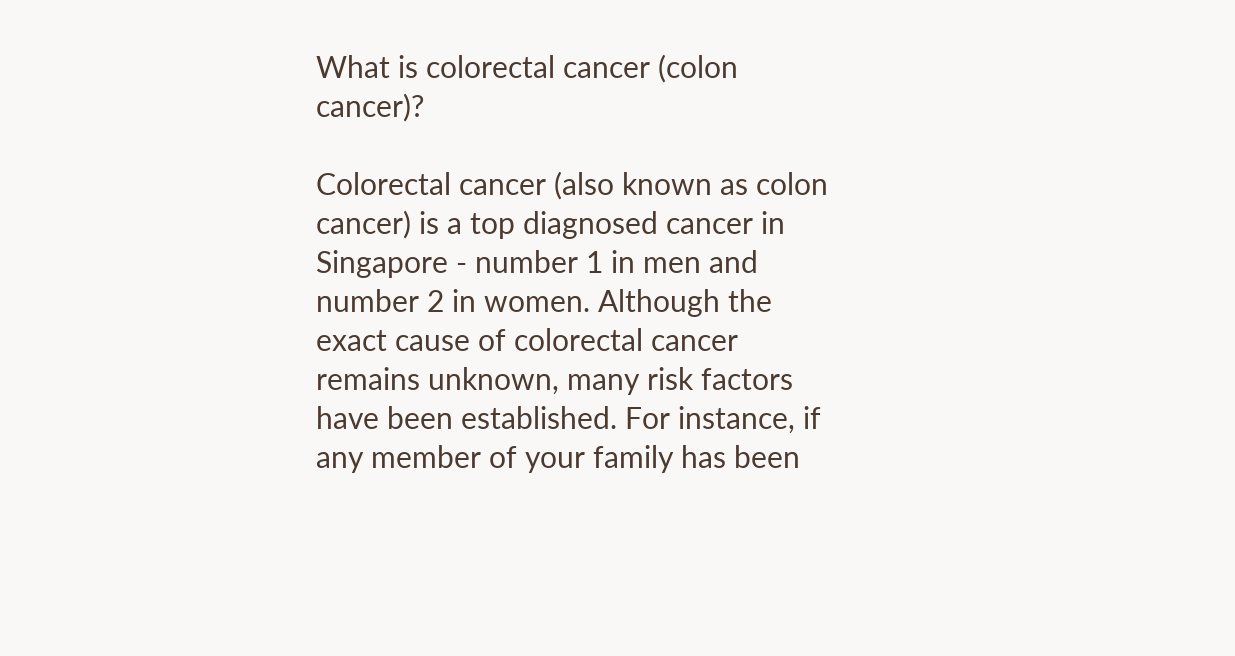What is colorectal cancer (colon cancer)?

Colorectal cancer (also known as colon cancer) is a top diagnosed cancer in Singapore - number 1 in men and number 2 in women. Although the exact cause of colorectal cancer remains unknown, many risk factors have been established. For instance, if any member of your family has been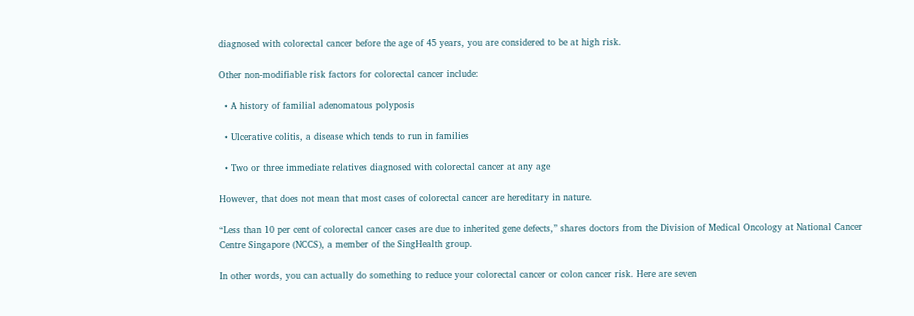diagnosed with colorectal cancer before the age of 45 years, you are considered to be at high risk.

Other non-modifiable risk factors for colorectal cancer include:

  • A history of familial adenomatous polyposis

  • Ulcerative colitis, a disease which tends to run in families

  • Two or three immediate relatives diagnosed with colorectal cancer at any age

However, that does not mean that most cases of colorectal cancer are hereditary in nature.

“Less than 10 per cent of colorectal cancer cases are due to inherited gene defects,” shares doctors from the Division of Medical Oncology at National Cancer Centre Singapore (NCCS), a member of the SingHealth group.

In other words, you can actually do something to reduce your colorectal cancer or colon cancer risk. Here are seven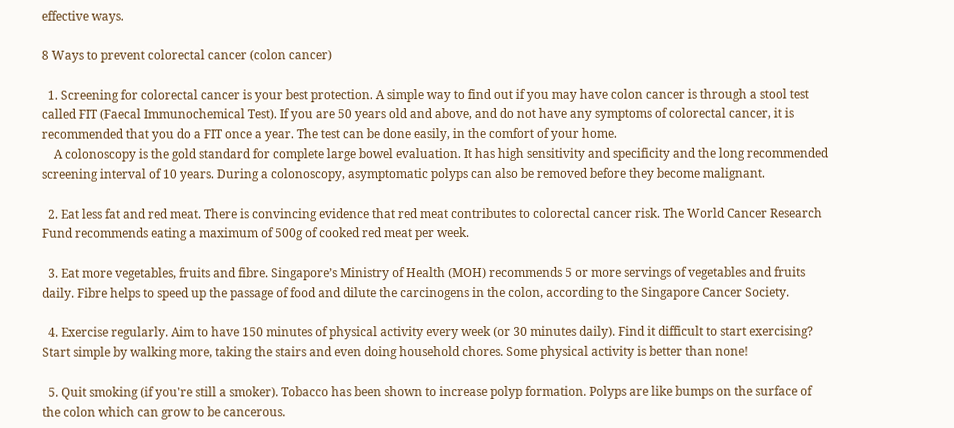effective ways.

8 Ways to prevent colorectal cancer (colon cancer)

  1. Screening for colorectal cancer is your best protection. A simple way to find out if you may have colon cancer is through a stool test called FIT (Faecal Immunochemical Test). If you are 50 years old and above, and do not have any symptoms of colorectal cancer, it is recommended that you do a FIT once a year. The test can be done easily, in the comfort of your home.
    A colonoscopy is the gold standard for complete large bowel evaluation. It has high sensitivity and specificity and the long recommended screening interval of 10 years. During a colonoscopy, asymptomatic polyps can also be removed before they become malignant.

  2. Eat less fat and red meat. There is convincing evidence that red meat contributes to colorectal cancer risk. The World Cancer Research Fund recommends eating a maximum of 500g of cooked red meat per week.

  3. Eat more vegetables, fruits and fibre. Singapore’s Ministry of Health (MOH) recommends 5 or more servings of vegetables and fruits daily. Fibre helps to speed up the passage of food and dilute the carcinogens in the colon, according to the Singapore Cancer Society.

  4. Exercise regularly. Aim to have 150 minutes of physical activity every week (or 30 minutes daily). Find it difficult to start exercising? Start simple by walking more, taking the stairs and even doing household chores. Some physical activity is better than none!

  5. Quit smoking (if you're still a smoker). Tobacco has been shown to increase polyp formation. Polyps are like bumps on the surface of the colon which can grow to be cancerous.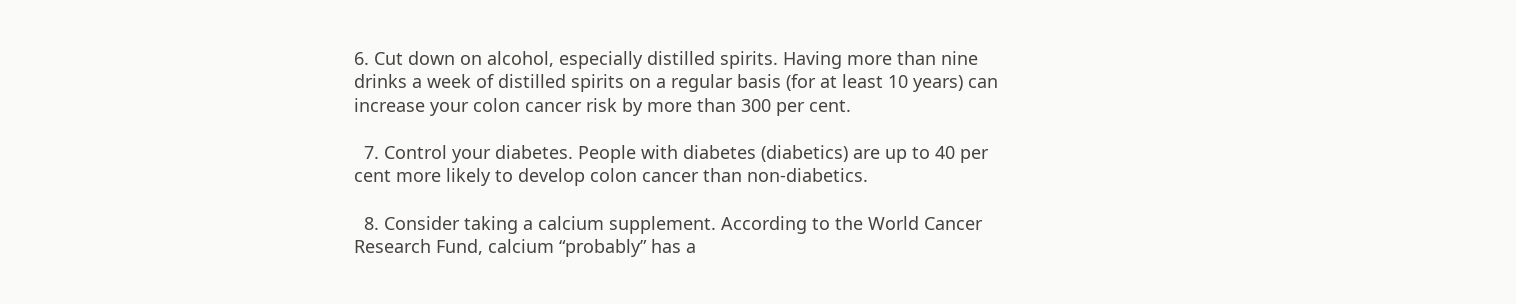6. Cut down on alcohol, especially distilled spirits. Having more than nine drinks a week of distilled spirits on a regular basis (for at least 10 years) can increase your colon cancer risk by more than 300 per cent.

  7. Control your diabetes. People with diabetes (diabetics) are up to 40 per cent more likely to develop colon cancer than non-diabetics.

  8. Consider taking a calcium supplement. According to the World Cancer Research Fund, calcium “probably” has a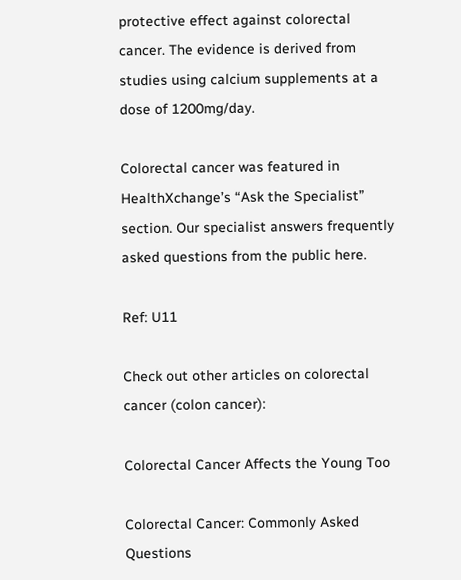protective effect against colorectal cancer. The evidence is derived from studies using calcium supplements at a dose of 1200mg/day.

Colorectal cancer was featured in HealthXchange’s “Ask the Specialist” section. Our specialist answers frequently asked questions from the public here.

Ref: U11

Check out other articles on colorectal cancer (colon cancer):

Colorectal Cancer Affects the Young Too

Colorectal Cancer: Commonly Asked Questions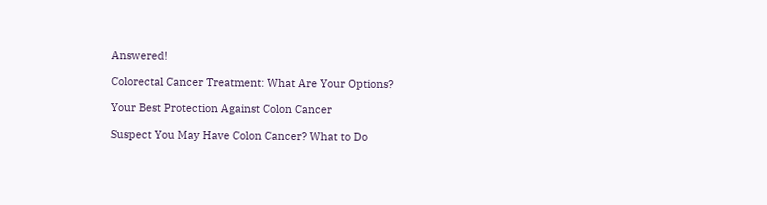Answered!

Colorectal Cancer Treatment: What Are Your Options?

Your Best Protection Against Colon Cancer

Suspect You May Have Colon Cancer? What to Do